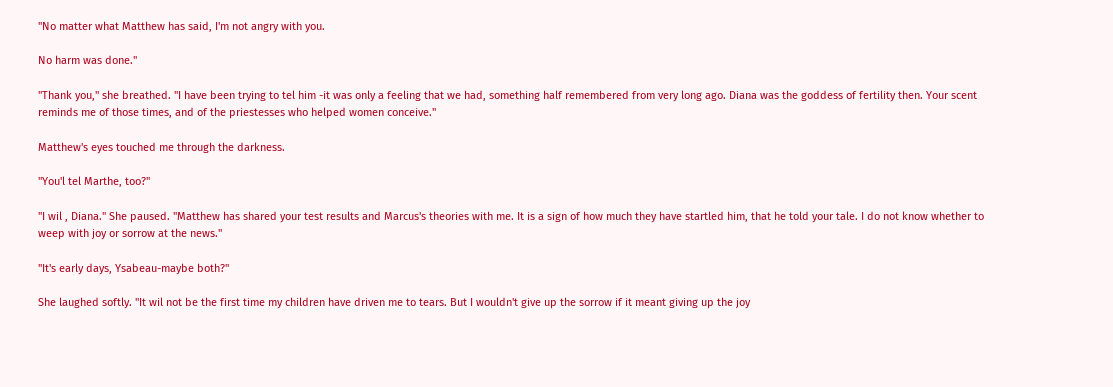"No matter what Matthew has said, I'm not angry with you.

No harm was done."

"Thank you," she breathed. "I have been trying to tel him -it was only a feeling that we had, something half remembered from very long ago. Diana was the goddess of fertility then. Your scent reminds me of those times, and of the priestesses who helped women conceive."

Matthew's eyes touched me through the darkness.

"You'l tel Marthe, too?"

"I wil , Diana." She paused. "Matthew has shared your test results and Marcus's theories with me. It is a sign of how much they have startled him, that he told your tale. I do not know whether to weep with joy or sorrow at the news."

"It's early days, Ysabeau-maybe both?"

She laughed softly. "It wil not be the first time my children have driven me to tears. But I wouldn't give up the sorrow if it meant giving up the joy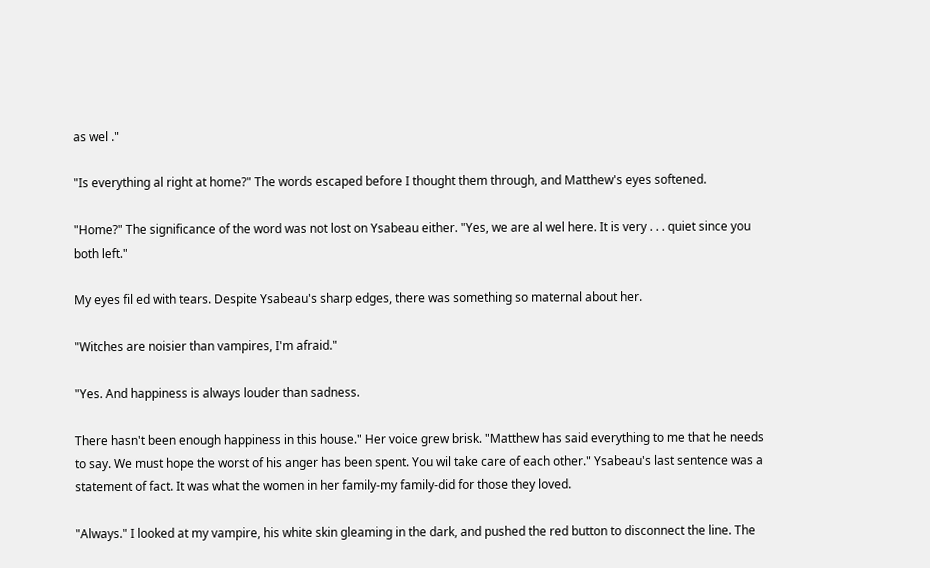as wel ."

"Is everything al right at home?" The words escaped before I thought them through, and Matthew's eyes softened.

"Home?" The significance of the word was not lost on Ysabeau either. "Yes, we are al wel here. It is very . . . quiet since you both left."

My eyes fil ed with tears. Despite Ysabeau's sharp edges, there was something so maternal about her.

"Witches are noisier than vampires, I'm afraid."

"Yes. And happiness is always louder than sadness.

There hasn't been enough happiness in this house." Her voice grew brisk. "Matthew has said everything to me that he needs to say. We must hope the worst of his anger has been spent. You wil take care of each other." Ysabeau's last sentence was a statement of fact. It was what the women in her family-my family-did for those they loved.

"Always." I looked at my vampire, his white skin gleaming in the dark, and pushed the red button to disconnect the line. The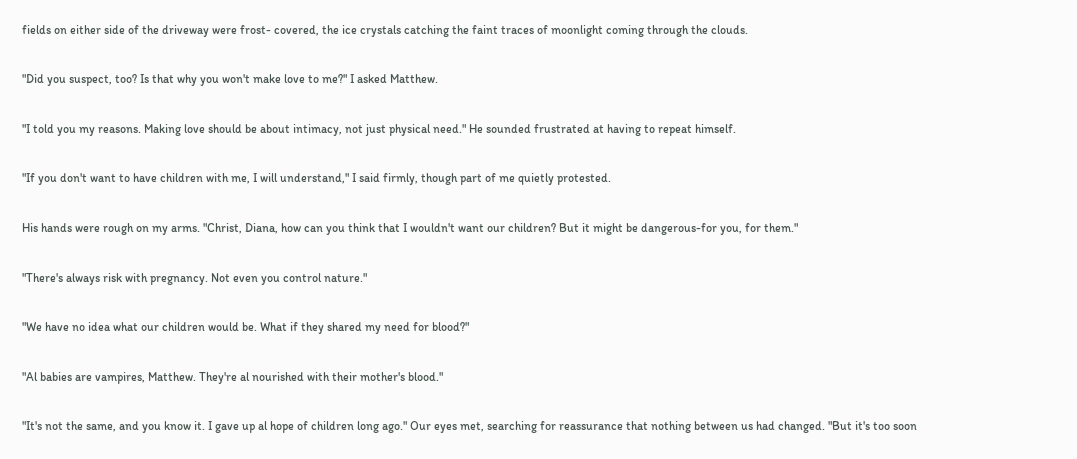fields on either side of the driveway were frost- covered, the ice crystals catching the faint traces of moonlight coming through the clouds.

"Did you suspect, too? Is that why you won't make love to me?" I asked Matthew.

"I told you my reasons. Making love should be about intimacy, not just physical need." He sounded frustrated at having to repeat himself.

"If you don't want to have children with me, I will understand," I said firmly, though part of me quietly protested.

His hands were rough on my arms. "Christ, Diana, how can you think that I wouldn't want our children? But it might be dangerous-for you, for them."

"There's always risk with pregnancy. Not even you control nature."

"We have no idea what our children would be. What if they shared my need for blood?"

"Al babies are vampires, Matthew. They're al nourished with their mother's blood."

"It's not the same, and you know it. I gave up al hope of children long ago." Our eyes met, searching for reassurance that nothing between us had changed. "But it's too soon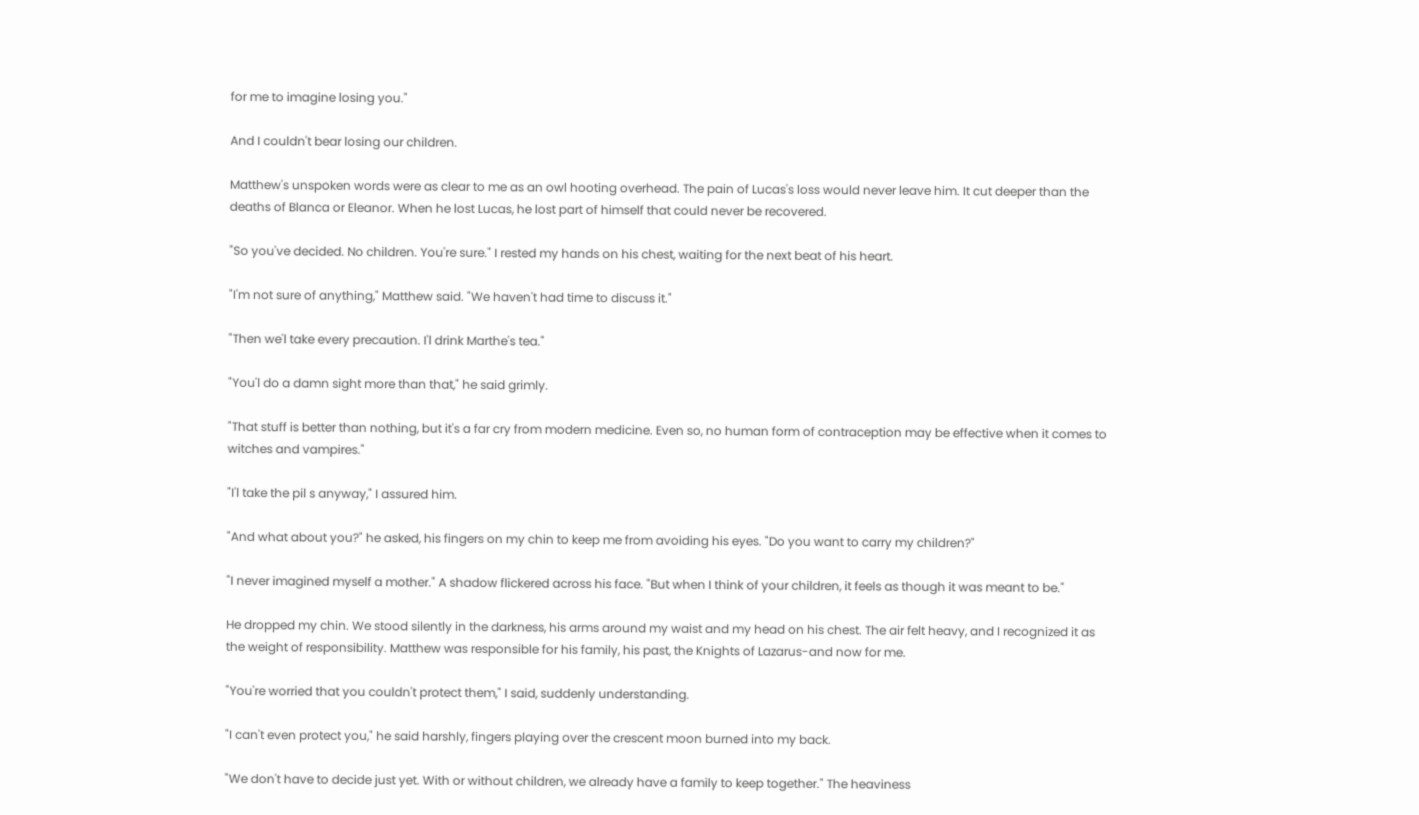for me to imagine losing you."

And I couldn't bear losing our children.

Matthew's unspoken words were as clear to me as an owl hooting overhead. The pain of Lucas's loss would never leave him. It cut deeper than the deaths of Blanca or Eleanor. When he lost Lucas, he lost part of himself that could never be recovered.

"So you've decided. No children. You're sure." I rested my hands on his chest, waiting for the next beat of his heart.

"I'm not sure of anything," Matthew said. "We haven't had time to discuss it."

"Then we'l take every precaution. I'l drink Marthe's tea."

"You'l do a damn sight more than that," he said grimly.

"That stuff is better than nothing, but it's a far cry from modern medicine. Even so, no human form of contraception may be effective when it comes to witches and vampires."

"I'l take the pil s anyway," I assured him.

"And what about you?" he asked, his fingers on my chin to keep me from avoiding his eyes. "Do you want to carry my children?"

"I never imagined myself a mother." A shadow flickered across his face. "But when I think of your children, it feels as though it was meant to be."

He dropped my chin. We stood silently in the darkness, his arms around my waist and my head on his chest. The air felt heavy, and I recognized it as the weight of responsibility. Matthew was responsible for his family, his past, the Knights of Lazarus-and now for me.

"You're worried that you couldn't protect them," I said, suddenly understanding.

"I can't even protect you," he said harshly, fingers playing over the crescent moon burned into my back.

"We don't have to decide just yet. With or without children, we already have a family to keep together." The heaviness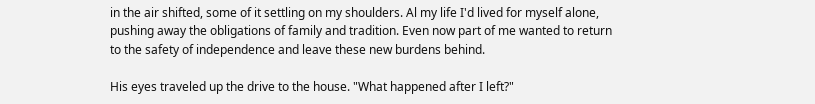in the air shifted, some of it settling on my shoulders. Al my life I'd lived for myself alone, pushing away the obligations of family and tradition. Even now part of me wanted to return to the safety of independence and leave these new burdens behind.

His eyes traveled up the drive to the house. "What happened after I left?"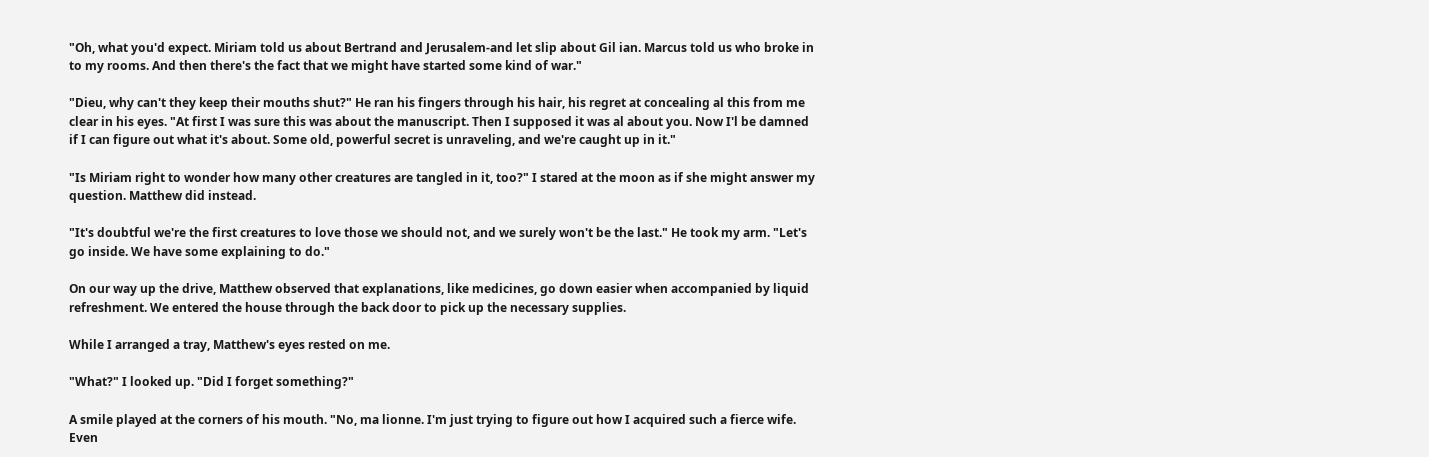"Oh, what you'd expect. Miriam told us about Bertrand and Jerusalem-and let slip about Gil ian. Marcus told us who broke in to my rooms. And then there's the fact that we might have started some kind of war."

"Dieu, why can't they keep their mouths shut?" He ran his fingers through his hair, his regret at concealing al this from me clear in his eyes. "At first I was sure this was about the manuscript. Then I supposed it was al about you. Now I'l be damned if I can figure out what it's about. Some old, powerful secret is unraveling, and we're caught up in it."

"Is Miriam right to wonder how many other creatures are tangled in it, too?" I stared at the moon as if she might answer my question. Matthew did instead.

"It's doubtful we're the first creatures to love those we should not, and we surely won't be the last." He took my arm. "Let's go inside. We have some explaining to do."

On our way up the drive, Matthew observed that explanations, like medicines, go down easier when accompanied by liquid refreshment. We entered the house through the back door to pick up the necessary supplies.

While I arranged a tray, Matthew's eyes rested on me.

"What?" I looked up. "Did I forget something?"

A smile played at the corners of his mouth. "No, ma lionne. I'm just trying to figure out how I acquired such a fierce wife. Even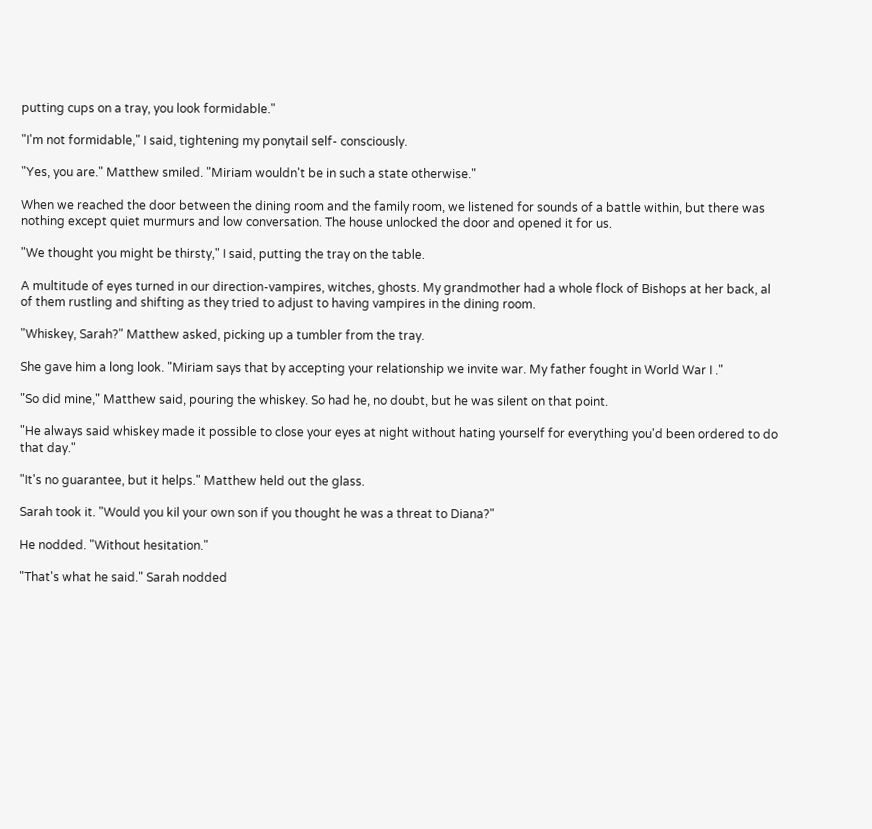putting cups on a tray, you look formidable."

"I'm not formidable," I said, tightening my ponytail self- consciously.

"Yes, you are." Matthew smiled. "Miriam wouldn't be in such a state otherwise."

When we reached the door between the dining room and the family room, we listened for sounds of a battle within, but there was nothing except quiet murmurs and low conversation. The house unlocked the door and opened it for us.

"We thought you might be thirsty," I said, putting the tray on the table.

A multitude of eyes turned in our direction-vampires, witches, ghosts. My grandmother had a whole flock of Bishops at her back, al of them rustling and shifting as they tried to adjust to having vampires in the dining room.

"Whiskey, Sarah?" Matthew asked, picking up a tumbler from the tray.

She gave him a long look. "Miriam says that by accepting your relationship we invite war. My father fought in World War I ."

"So did mine," Matthew said, pouring the whiskey. So had he, no doubt, but he was silent on that point.

"He always said whiskey made it possible to close your eyes at night without hating yourself for everything you'd been ordered to do that day."

"It's no guarantee, but it helps." Matthew held out the glass.

Sarah took it. "Would you kil your own son if you thought he was a threat to Diana?"

He nodded. "Without hesitation."

"That's what he said." Sarah nodded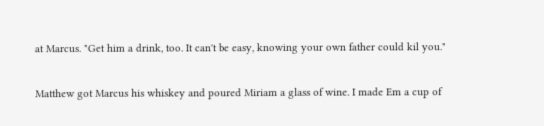at Marcus. "Get him a drink, too. It can't be easy, knowing your own father could kil you."

Matthew got Marcus his whiskey and poured Miriam a glass of wine. I made Em a cup of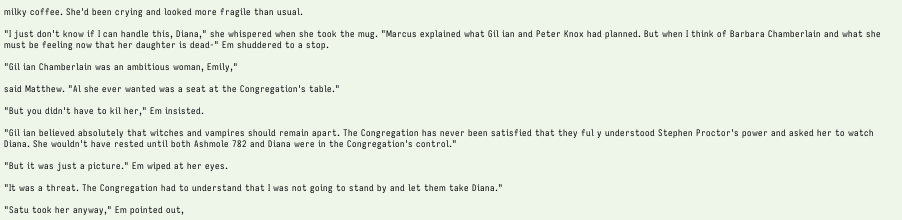milky coffee. She'd been crying and looked more fragile than usual.

"I just don't know if I can handle this, Diana," she whispered when she took the mug. "Marcus explained what Gil ian and Peter Knox had planned. But when I think of Barbara Chamberlain and what she must be feeling now that her daughter is dead-" Em shuddered to a stop.

"Gil ian Chamberlain was an ambitious woman, Emily,"

said Matthew. "Al she ever wanted was a seat at the Congregation's table."

"But you didn't have to kil her," Em insisted.

"Gil ian believed absolutely that witches and vampires should remain apart. The Congregation has never been satisfied that they ful y understood Stephen Proctor's power and asked her to watch Diana. She wouldn't have rested until both Ashmole 782 and Diana were in the Congregation's control."

"But it was just a picture." Em wiped at her eyes.

"It was a threat. The Congregation had to understand that I was not going to stand by and let them take Diana."

"Satu took her anyway," Em pointed out,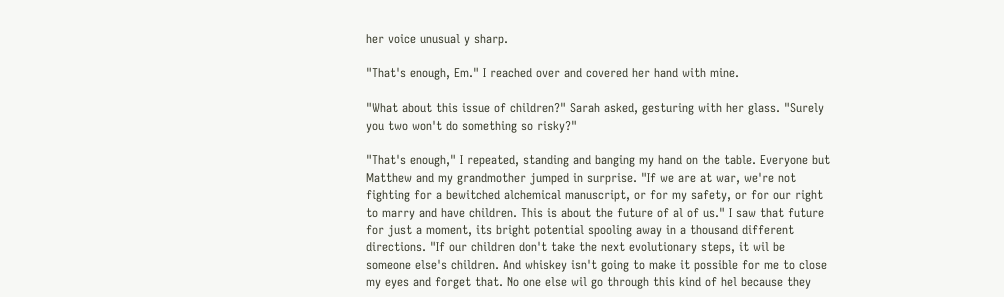her voice unusual y sharp.

"That's enough, Em." I reached over and covered her hand with mine.

"What about this issue of children?" Sarah asked, gesturing with her glass. "Surely you two won't do something so risky?"

"That's enough," I repeated, standing and banging my hand on the table. Everyone but Matthew and my grandmother jumped in surprise. "If we are at war, we're not fighting for a bewitched alchemical manuscript, or for my safety, or for our right to marry and have children. This is about the future of al of us." I saw that future for just a moment, its bright potential spooling away in a thousand different directions. "If our children don't take the next evolutionary steps, it wil be someone else's children. And whiskey isn't going to make it possible for me to close my eyes and forget that. No one else wil go through this kind of hel because they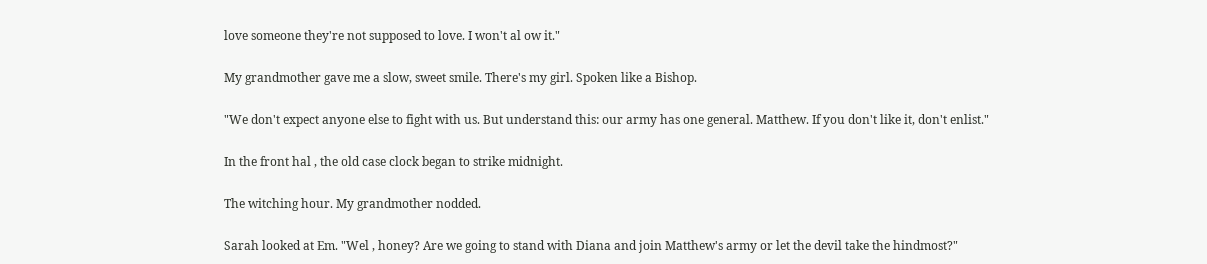love someone they're not supposed to love. I won't al ow it."

My grandmother gave me a slow, sweet smile. There's my girl. Spoken like a Bishop.

"We don't expect anyone else to fight with us. But understand this: our army has one general. Matthew. If you don't like it, don't enlist."

In the front hal , the old case clock began to strike midnight.

The witching hour. My grandmother nodded.

Sarah looked at Em. "Wel , honey? Are we going to stand with Diana and join Matthew's army or let the devil take the hindmost?"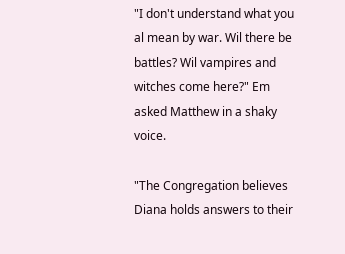"I don't understand what you al mean by war. Wil there be battles? Wil vampires and witches come here?" Em asked Matthew in a shaky voice.

"The Congregation believes Diana holds answers to their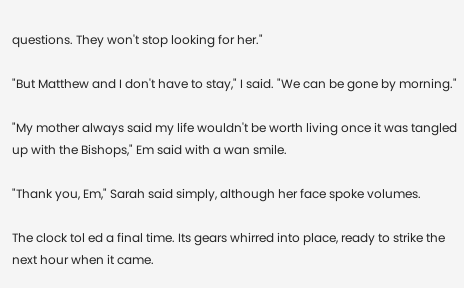questions. They won't stop looking for her."

"But Matthew and I don't have to stay," I said. "We can be gone by morning."

"My mother always said my life wouldn't be worth living once it was tangled up with the Bishops," Em said with a wan smile.

"Thank you, Em," Sarah said simply, although her face spoke volumes.

The clock tol ed a final time. Its gears whirred into place, ready to strike the next hour when it came.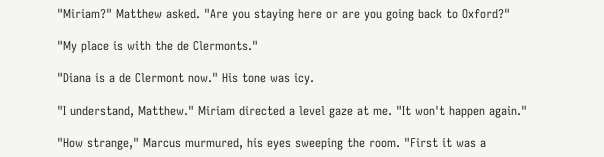"Miriam?" Matthew asked. "Are you staying here or are you going back to Oxford?"

"My place is with the de Clermonts."

"Diana is a de Clermont now." His tone was icy.

"I understand, Matthew." Miriam directed a level gaze at me. "It won't happen again."

"How strange," Marcus murmured, his eyes sweeping the room. "First it was a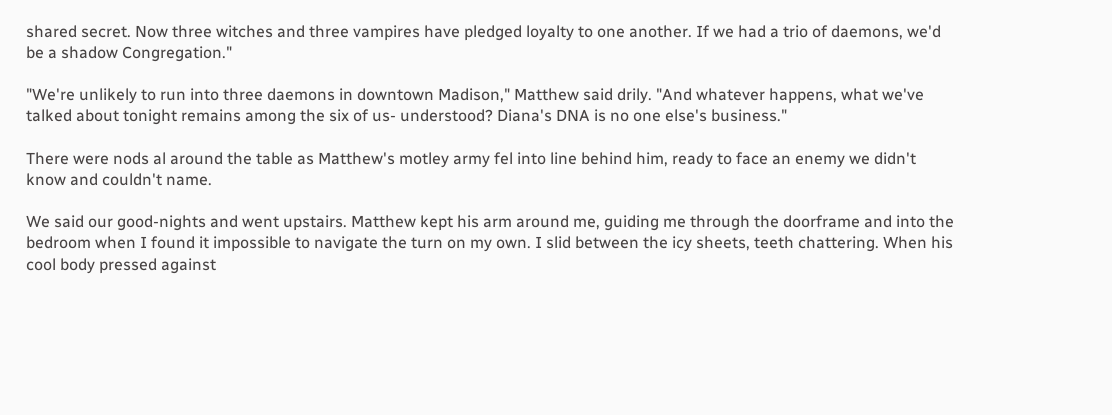shared secret. Now three witches and three vampires have pledged loyalty to one another. If we had a trio of daemons, we'd be a shadow Congregation."

"We're unlikely to run into three daemons in downtown Madison," Matthew said drily. "And whatever happens, what we've talked about tonight remains among the six of us- understood? Diana's DNA is no one else's business."

There were nods al around the table as Matthew's motley army fel into line behind him, ready to face an enemy we didn't know and couldn't name.

We said our good-nights and went upstairs. Matthew kept his arm around me, guiding me through the doorframe and into the bedroom when I found it impossible to navigate the turn on my own. I slid between the icy sheets, teeth chattering. When his cool body pressed against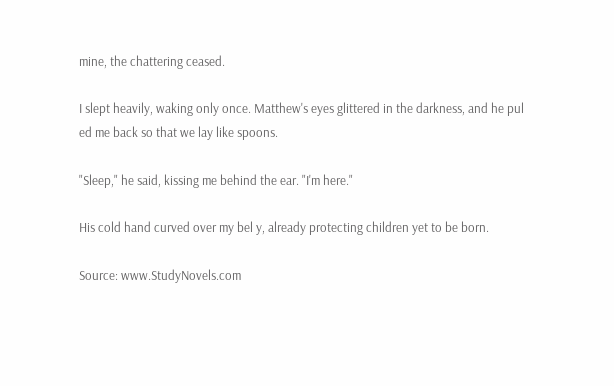mine, the chattering ceased.

I slept heavily, waking only once. Matthew's eyes glittered in the darkness, and he pul ed me back so that we lay like spoons.

"Sleep," he said, kissing me behind the ear. "I'm here."

His cold hand curved over my bel y, already protecting children yet to be born.

Source: www.StudyNovels.com